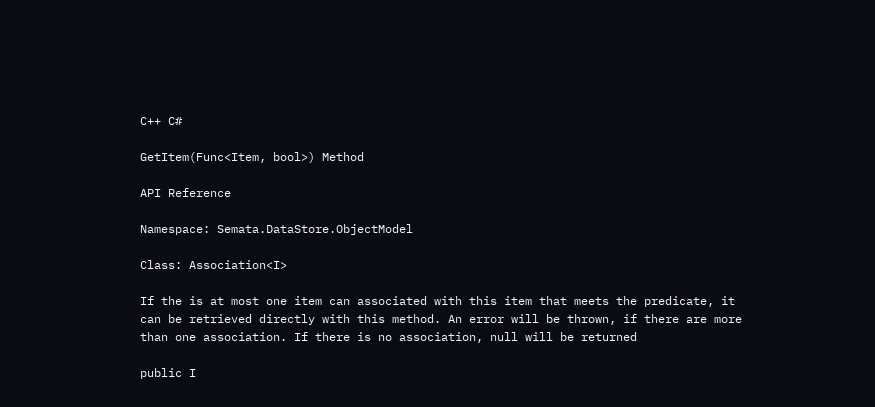C++ C#

GetItem(Func<Item, bool>) Method

API Reference

Namespace: Semata.DataStore.ObjectModel

Class: Association<I>

If the is at most one item can associated with this item that meets the predicate, it can be retrieved directly with this method. An error will be thrown, if there are more than one association. If there is no association, null will be returned

public I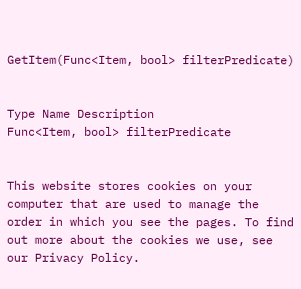GetItem(Func<Item, bool> filterPredicate)


Type Name Description
Func<Item, bool> filterPredicate


This website stores cookies on your computer that are used to manage the order in which you see the pages. To find out more about the cookies we use, see our Privacy Policy.